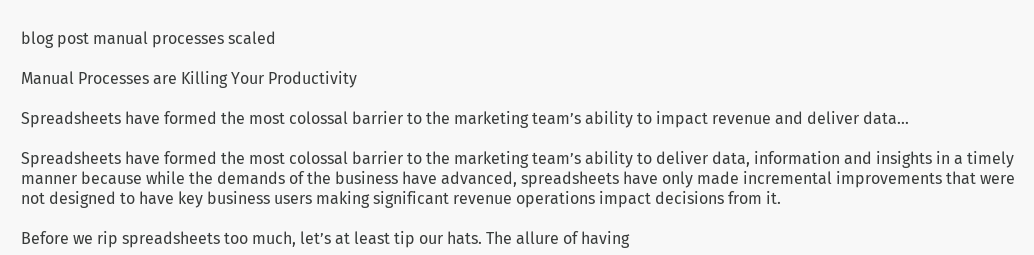blog post manual processes scaled

Manual Processes are Killing Your Productivity

Spreadsheets have formed the most colossal barrier to the marketing team’s ability to impact revenue and deliver data…

Spreadsheets have formed the most colossal barrier to the marketing team’s ability to deliver data, information and insights in a timely manner because while the demands of the business have advanced, spreadsheets have only made incremental improvements that were not designed to have key business users making significant revenue operations impact decisions from it.

Before we rip spreadsheets too much, let’s at least tip our hats. The allure of having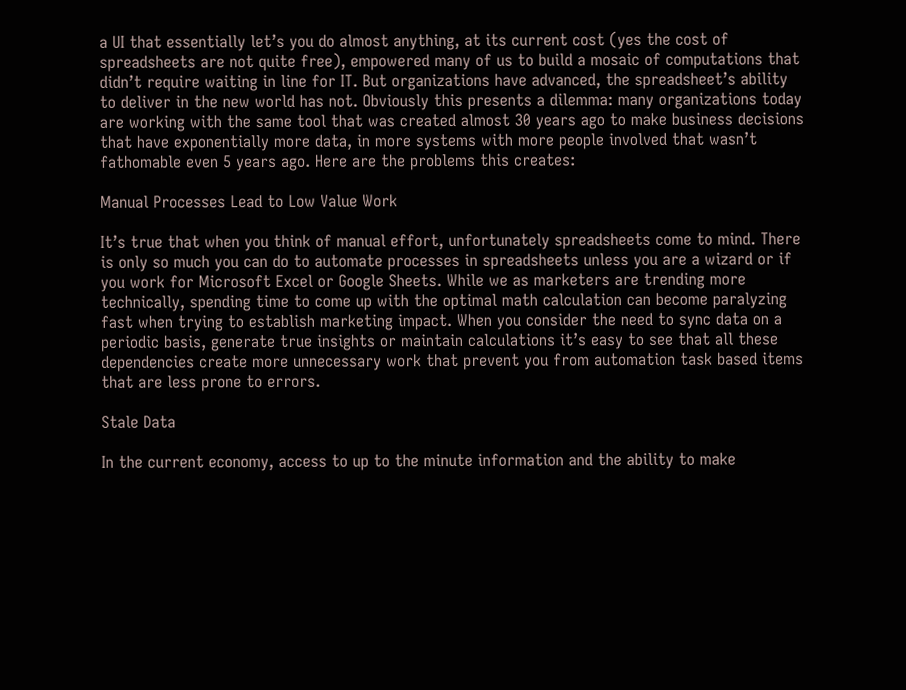a UI that essentially let’s you do almost anything, at its current cost (yes the cost of spreadsheets are not quite free), empowered many of us to build a mosaic of computations that didn’t require waiting in line for IT. But organizations have advanced, the spreadsheet’s ability to deliver in the new world has not. Obviously this presents a dilemma: many organizations today are working with the same tool that was created almost 30 years ago to make business decisions that have exponentially more data, in more systems with more people involved that wasn’t fathomable even 5 years ago. Here are the problems this creates:

Manual Processes Lead to Low Value Work

It’s true that when you think of manual effort, unfortunately spreadsheets come to mind. There is only so much you can do to automate processes in spreadsheets unless you are a wizard or if you work for Microsoft Excel or Google Sheets. While we as marketers are trending more technically, spending time to come up with the optimal math calculation can become paralyzing fast when trying to establish marketing impact. When you consider the need to sync data on a periodic basis, generate true insights or maintain calculations it’s easy to see that all these dependencies create more unnecessary work that prevent you from automation task based items that are less prone to errors.

Stale Data

In the current economy, access to up to the minute information and the ability to make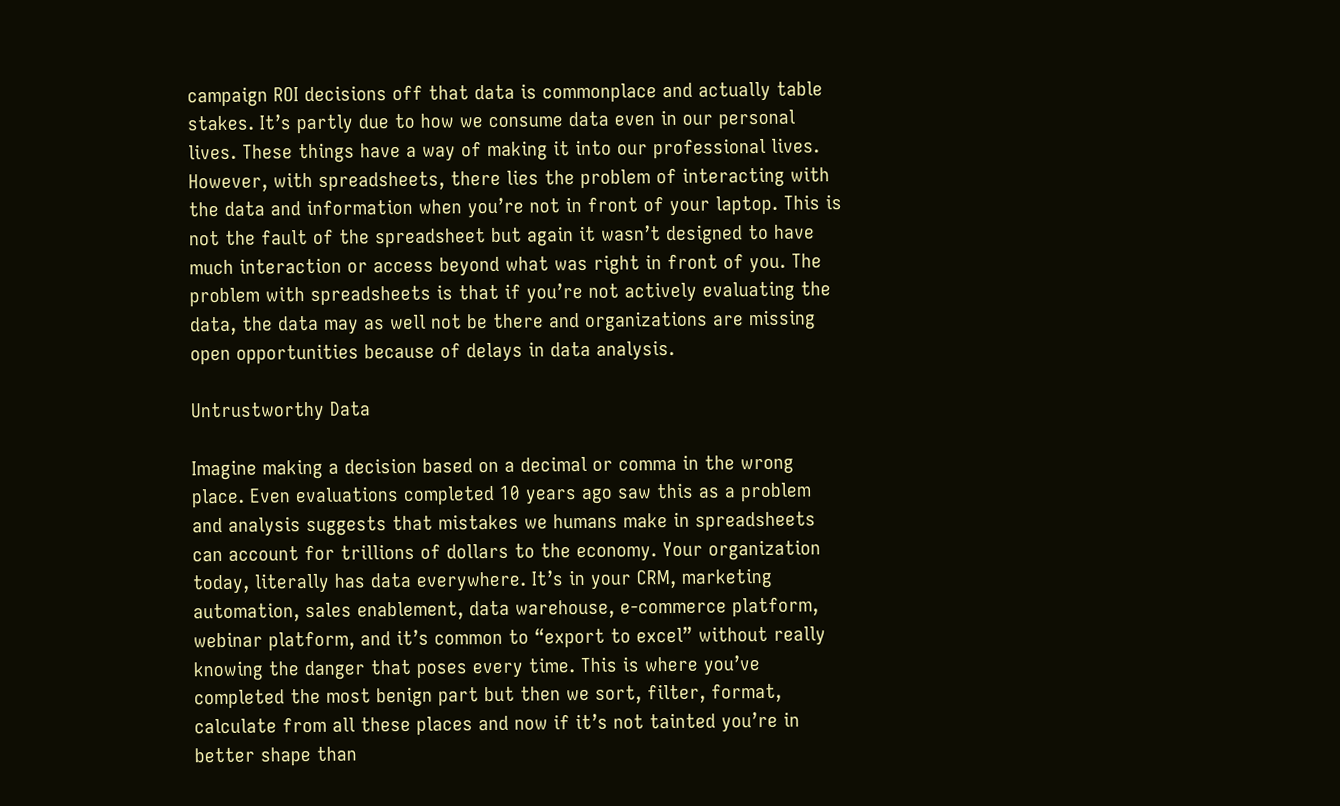campaign ROI decisions off that data is commonplace and actually table stakes. It’s partly due to how we consume data even in our personal lives. These things have a way of making it into our professional lives.  However, with spreadsheets, there lies the problem of interacting with the data and information when you’re not in front of your laptop. This is not the fault of the spreadsheet but again it wasn’t designed to have much interaction or access beyond what was right in front of you. The problem with spreadsheets is that if you’re not actively evaluating the data, the data may as well not be there and organizations are missing open opportunities because of delays in data analysis.

Untrustworthy Data

Imagine making a decision based on a decimal or comma in the wrong place. Even evaluations completed 10 years ago saw this as a problem and analysis suggests that mistakes we humans make in spreadsheets can account for trillions of dollars to the economy. Your organization today, literally has data everywhere. It’s in your CRM, marketing automation, sales enablement, data warehouse, e-commerce platform, webinar platform, and it’s common to “export to excel” without really knowing the danger that poses every time. This is where you’ve completed the most benign part but then we sort, filter, format, calculate from all these places and now if it’s not tainted you’re in better shape than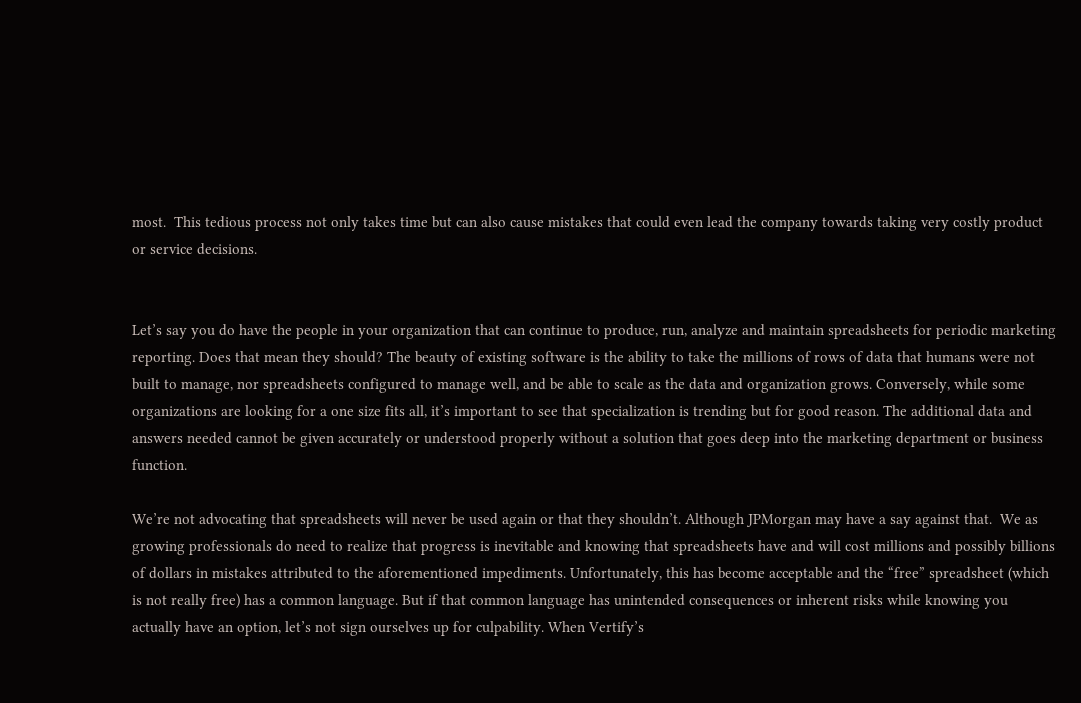most.  This tedious process not only takes time but can also cause mistakes that could even lead the company towards taking very costly product or service decisions.


Let’s say you do have the people in your organization that can continue to produce, run, analyze and maintain spreadsheets for periodic marketing reporting. Does that mean they should? The beauty of existing software is the ability to take the millions of rows of data that humans were not built to manage, nor spreadsheets configured to manage well, and be able to scale as the data and organization grows. Conversely, while some organizations are looking for a one size fits all, it’s important to see that specialization is trending but for good reason. The additional data and answers needed cannot be given accurately or understood properly without a solution that goes deep into the marketing department or business function.

We’re not advocating that spreadsheets will never be used again or that they shouldn’t. Although JPMorgan may have a say against that.  We as growing professionals do need to realize that progress is inevitable and knowing that spreadsheets have and will cost millions and possibly billions of dollars in mistakes attributed to the aforementioned impediments. Unfortunately, this has become acceptable and the “free” spreadsheet (which is not really free) has a common language. But if that common language has unintended consequences or inherent risks while knowing you actually have an option, let’s not sign ourselves up for culpability. When Vertify’s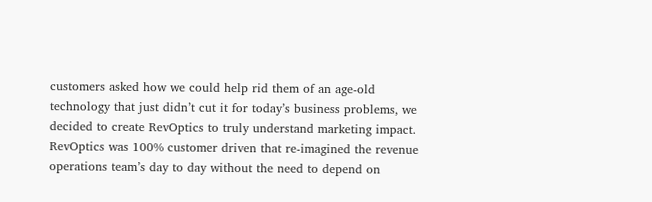customers asked how we could help rid them of an age-old technology that just didn’t cut it for today’s business problems, we decided to create RevOptics to truly understand marketing impact. RevOptics was 100% customer driven that re-imagined the revenue operations team’s day to day without the need to depend on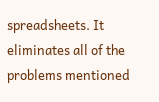spreadsheets. It eliminates all of the problems mentioned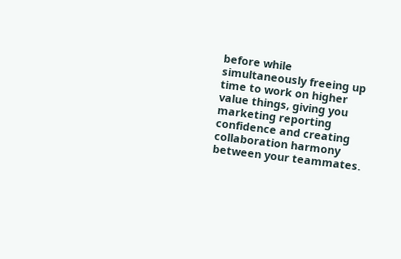before while simultaneously freeing up time to work on higher value things, giving you marketing reporting confidence and creating collaboration harmony between your teammates.